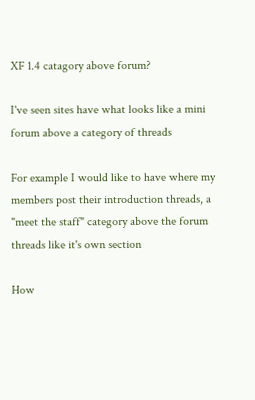XF 1.4 catagory above forum?

I've seen sites have what looks like a mini forum above a category of threads

For example I would like to have where my members post their introduction threads, a "meet the staff" category above the forum threads like it's own section

How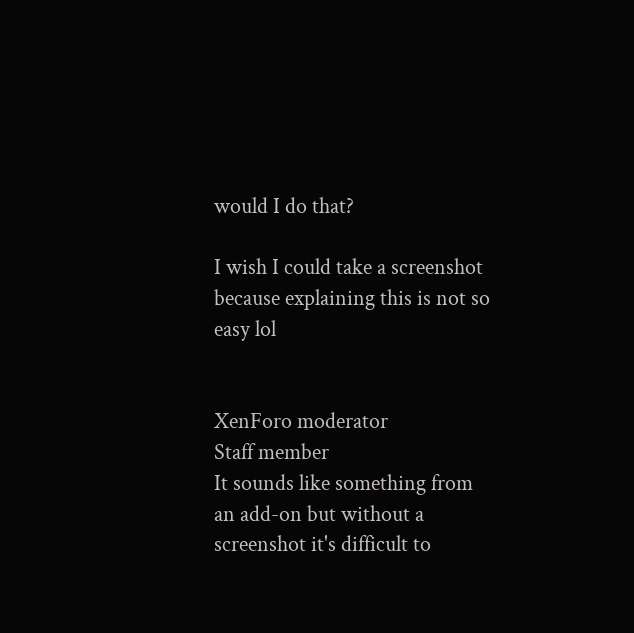would I do that?

I wish I could take a screenshot because explaining this is not so easy lol


XenForo moderator
Staff member
It sounds like something from an add-on but without a screenshot it's difficult to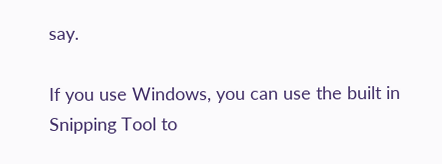say.

If you use Windows, you can use the built in Snipping Tool to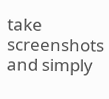take screenshots and simply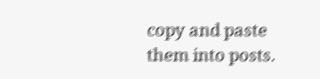copy and paste them into posts.